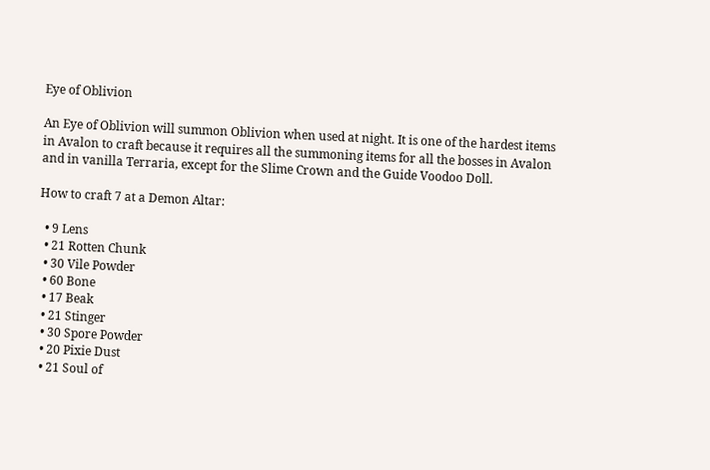Eye of Oblivion

An Eye of Oblivion will summon Oblivion when used at night. It is one of the hardest items in Avalon to craft because it requires all the summoning items for all the bosses in Avalon and in vanilla Terraria, except for the Slime Crown and the Guide Voodoo Doll.

How to craft 7 at a Demon Altar:

  • 9 Lens
  • 21 Rotten Chunk
  • 30 Vile Powder
  • 60 Bone
  • 17 Beak
  • 21 Stinger
  • 30 Spore Powder
  • 20 Pixie Dust
  • 21 Soul of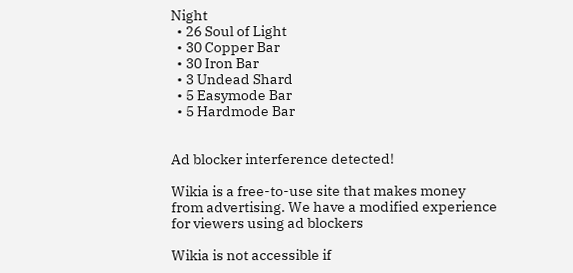Night
  • 26 Soul of Light
  • 30 Copper Bar
  • 30 Iron Bar
  • 3 Undead Shard
  • 5 Easymode Bar
  • 5 Hardmode Bar


Ad blocker interference detected!

Wikia is a free-to-use site that makes money from advertising. We have a modified experience for viewers using ad blockers

Wikia is not accessible if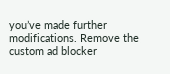you’ve made further modifications. Remove the custom ad blocker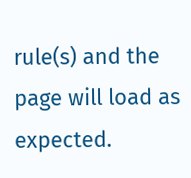rule(s) and the page will load as expected.